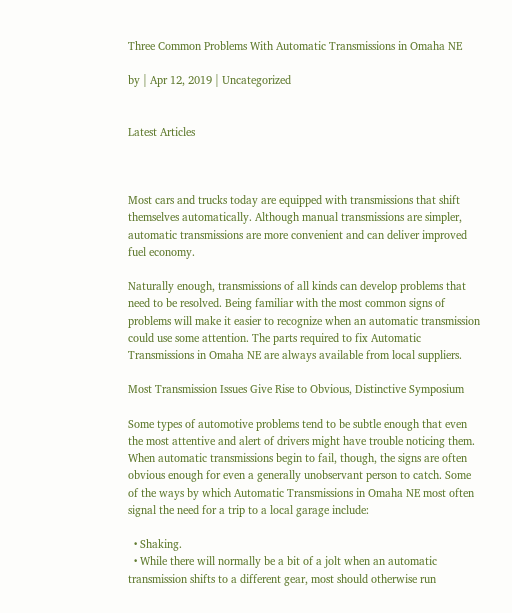Three Common Problems With Automatic Transmissions in Omaha NE

by | Apr 12, 2019 | Uncategorized


Latest Articles



Most cars and trucks today are equipped with transmissions that shift themselves automatically. Although manual transmissions are simpler, automatic transmissions are more convenient and can deliver improved fuel economy.

Naturally enough, transmissions of all kinds can develop problems that need to be resolved. Being familiar with the most common signs of problems will make it easier to recognize when an automatic transmission could use some attention. The parts required to fix Automatic Transmissions in Omaha NE are always available from local suppliers.

Most Transmission Issues Give Rise to Obvious, Distinctive Symposium

Some types of automotive problems tend to be subtle enough that even the most attentive and alert of drivers might have trouble noticing them. When automatic transmissions begin to fail, though, the signs are often obvious enough for even a generally unobservant person to catch. Some of the ways by which Automatic Transmissions in Omaha NE most often signal the need for a trip to a local garage include:

  • Shaking.
  • While there will normally be a bit of a jolt when an automatic transmission shifts to a different gear, most should otherwise run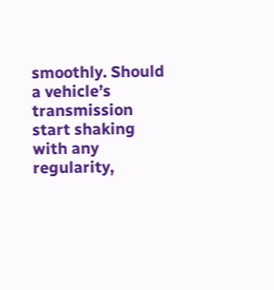smoothly. Should a vehicle’s transmission start shaking with any regularity,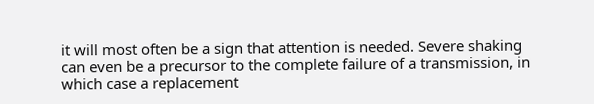it will most often be a sign that attention is needed. Severe shaking can even be a precursor to the complete failure of a transmission, in which case a replacement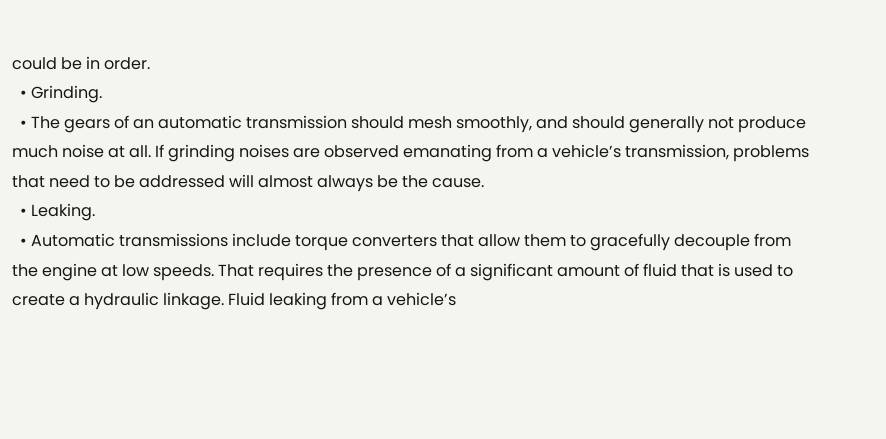could be in order.
  • Grinding.
  • The gears of an automatic transmission should mesh smoothly, and should generally not produce much noise at all. If grinding noises are observed emanating from a vehicle’s transmission, problems that need to be addressed will almost always be the cause.
  • Leaking.
  • Automatic transmissions include torque converters that allow them to gracefully decouple from the engine at low speeds. That requires the presence of a significant amount of fluid that is used to create a hydraulic linkage. Fluid leaking from a vehicle’s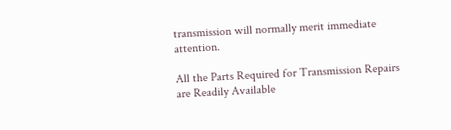transmission will normally merit immediate attention.

All the Parts Required for Transmission Repairs are Readily Available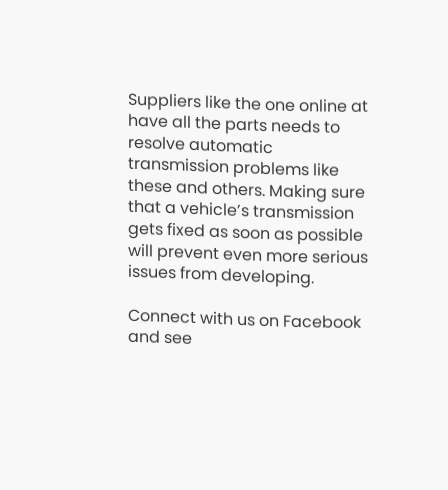Suppliers like the one online at have all the parts needs to resolve automatic transmission problems like these and others. Making sure that a vehicle’s transmission gets fixed as soon as possible will prevent even more serious issues from developing.

Connect with us on Facebook and see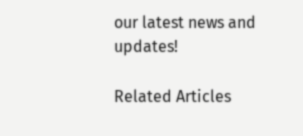our latest news and updates!

Related Articles